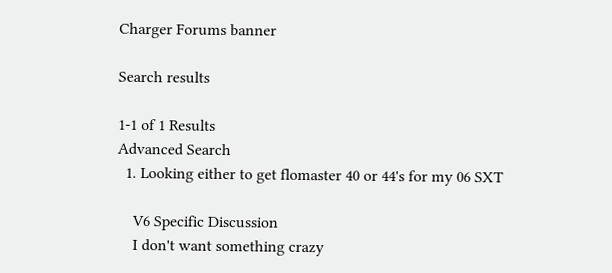Charger Forums banner

Search results

1-1 of 1 Results
Advanced Search
  1. Looking either to get flomaster 40 or 44's for my 06 SXT

    V6 Specific Discussion
    I don't want something crazy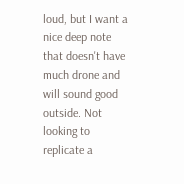loud, but I want a nice deep note that doesn't have much drone and will sound good outside. Not looking to replicate a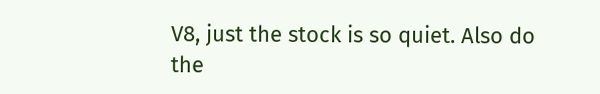V8, just the stock is so quiet. Also do the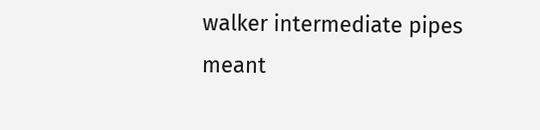walker intermediate pipes meant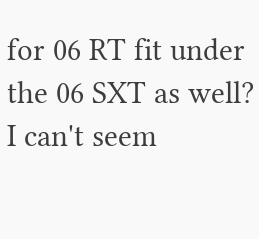for 06 RT fit under the 06 SXT as well? I can't seem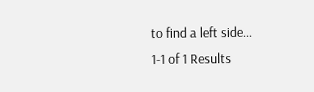to find a left side...
1-1 of 1 Results